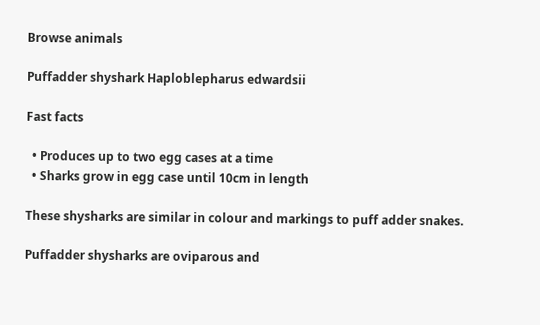Browse animals

Puffadder shyshark Haploblepharus edwardsii

Fast facts

  • Produces up to two egg cases at a time
  • Sharks grow in egg case until 10cm in length

These shysharks are similar in colour and markings to puff adder snakes.

Puffadder shysharks are oviparous and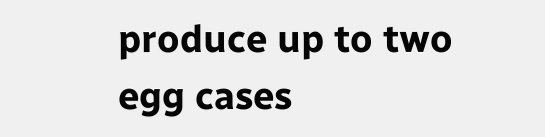produce up to two egg cases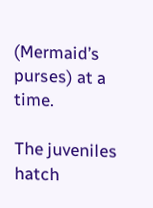(Mermaid’s purses) at a time.

The juveniles hatch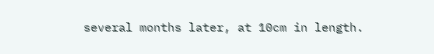several months later, at 10cm in length.